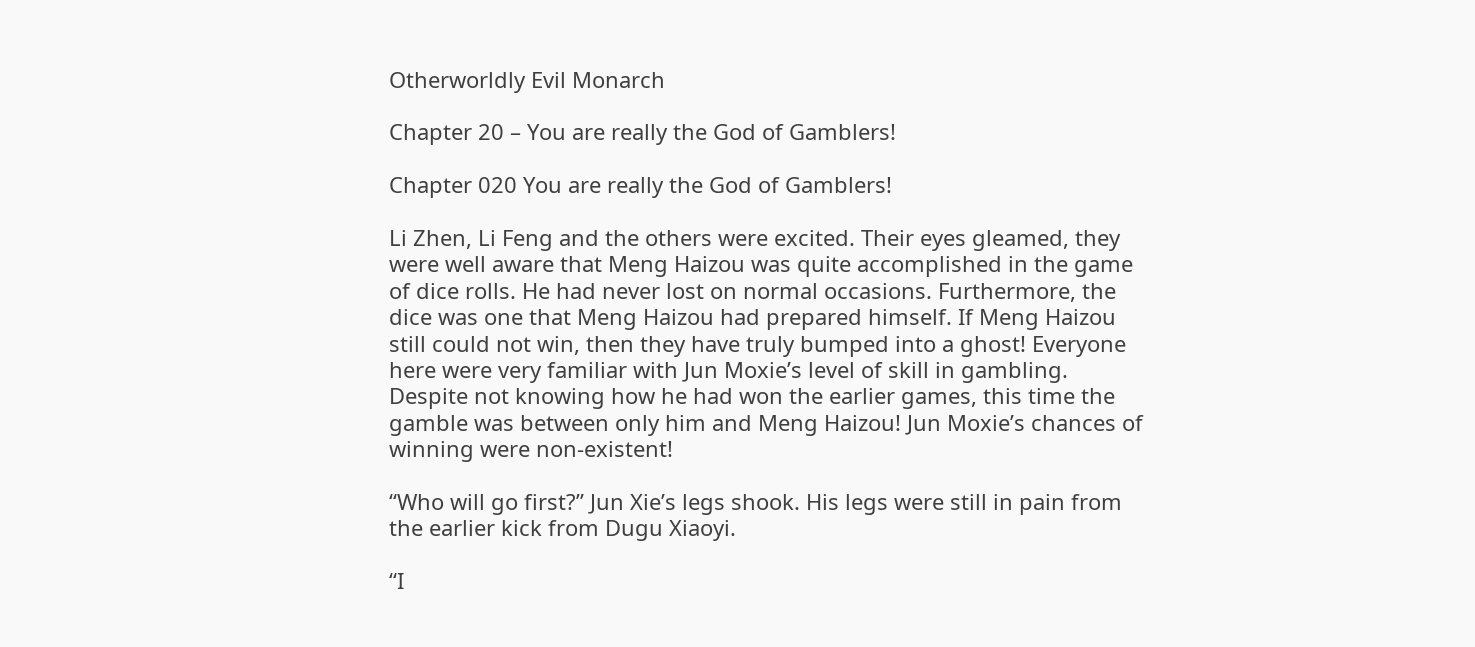Otherworldly Evil Monarch

Chapter 20 – You are really the God of Gamblers!

Chapter 020 You are really the God of Gamblers!

Li Zhen, Li Feng and the others were excited. Their eyes gleamed, they were well aware that Meng Haizou was quite accomplished in the game of dice rolls. He had never lost on normal occasions. Furthermore, the dice was one that Meng Haizou had prepared himself. If Meng Haizou still could not win, then they have truly bumped into a ghost! Everyone here were very familiar with Jun Moxie’s level of skill in gambling. Despite not knowing how he had won the earlier games, this time the gamble was between only him and Meng Haizou! Jun Moxie’s chances of winning were non-existent!

“Who will go first?” Jun Xie’s legs shook. His legs were still in pain from the earlier kick from Dugu Xiaoyi.

“I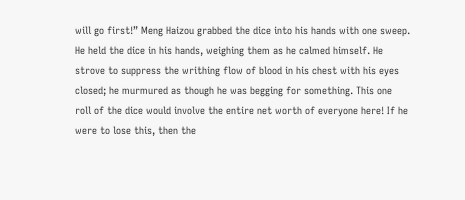will go first!” Meng Haizou grabbed the dice into his hands with one sweep. He held the dice in his hands, weighing them as he calmed himself. He strove to suppress the writhing flow of blood in his chest with his eyes closed; he murmured as though he was begging for something. This one roll of the dice would involve the entire net worth of everyone here! If he were to lose this, then the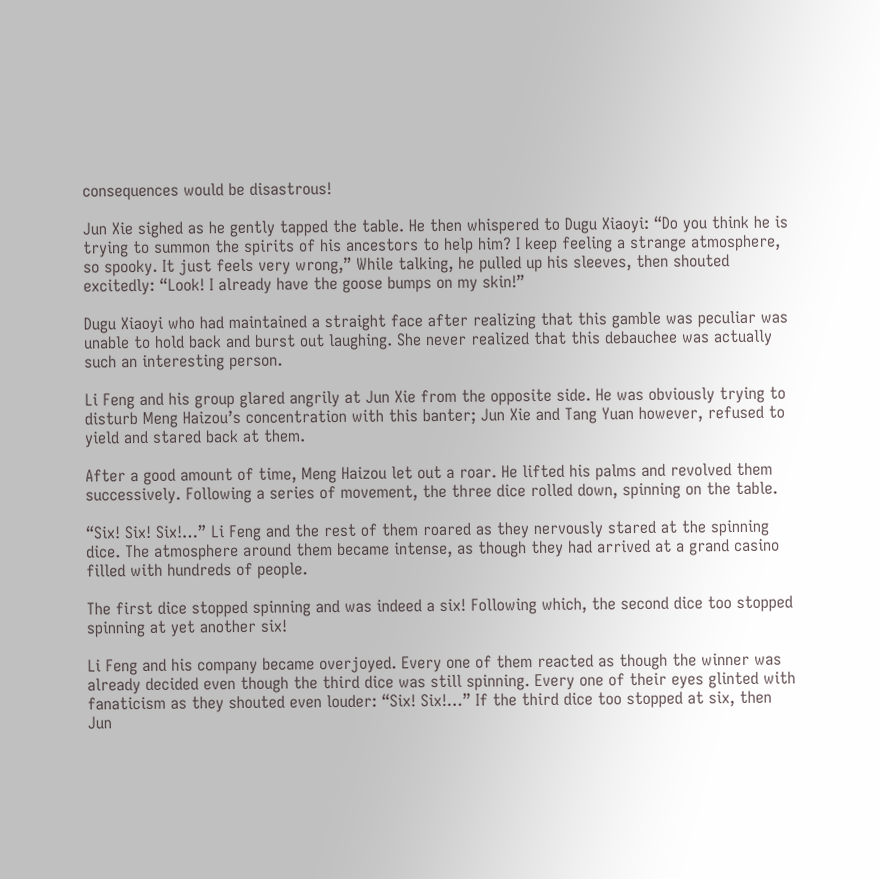consequences would be disastrous!

Jun Xie sighed as he gently tapped the table. He then whispered to Dugu Xiaoyi: “Do you think he is trying to summon the spirits of his ancestors to help him? I keep feeling a strange atmosphere, so spooky. It just feels very wrong,” While talking, he pulled up his sleeves, then shouted excitedly: “Look! I already have the goose bumps on my skin!”

Dugu Xiaoyi who had maintained a straight face after realizing that this gamble was peculiar was unable to hold back and burst out laughing. She never realized that this debauchee was actually such an interesting person.

Li Feng and his group glared angrily at Jun Xie from the opposite side. He was obviously trying to disturb Meng Haizou’s concentration with this banter; Jun Xie and Tang Yuan however, refused to yield and stared back at them.

After a good amount of time, Meng Haizou let out a roar. He lifted his palms and revolved them successively. Following a series of movement, the three dice rolled down, spinning on the table.

“Six! Six! Six!…” Li Feng and the rest of them roared as they nervously stared at the spinning dice. The atmosphere around them became intense, as though they had arrived at a grand casino filled with hundreds of people.

The first dice stopped spinning and was indeed a six! Following which, the second dice too stopped spinning at yet another six!

Li Feng and his company became overjoyed. Every one of them reacted as though the winner was already decided even though the third dice was still spinning. Every one of their eyes glinted with fanaticism as they shouted even louder: “Six! Six!…” If the third dice too stopped at six, then Jun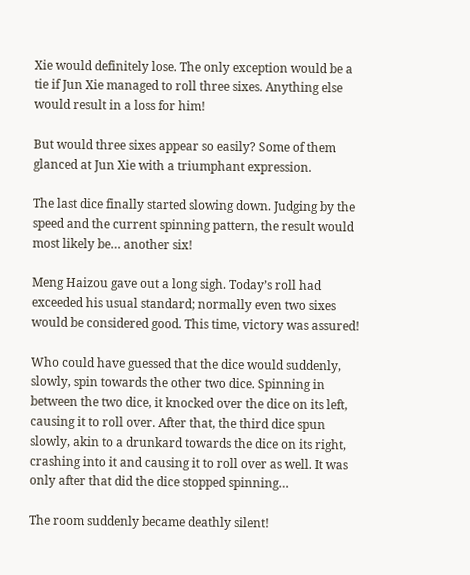Xie would definitely lose. The only exception would be a tie if Jun Xie managed to roll three sixes. Anything else would result in a loss for him!

But would three sixes appear so easily? Some of them glanced at Jun Xie with a triumphant expression.

The last dice finally started slowing down. Judging by the speed and the current spinning pattern, the result would most likely be… another six!

Meng Haizou gave out a long sigh. Today’s roll had exceeded his usual standard; normally even two sixes would be considered good. This time, victory was assured!

Who could have guessed that the dice would suddenly, slowly, spin towards the other two dice. Spinning in between the two dice, it knocked over the dice on its left, causing it to roll over. After that, the third dice spun slowly, akin to a drunkard towards the dice on its right, crashing into it and causing it to roll over as well. It was only after that did the dice stopped spinning…

The room suddenly became deathly silent!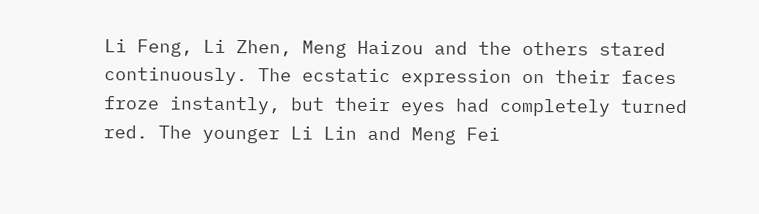Li Feng, Li Zhen, Meng Haizou and the others stared continuously. The ecstatic expression on their faces froze instantly, but their eyes had completely turned red. The younger Li Lin and Meng Fei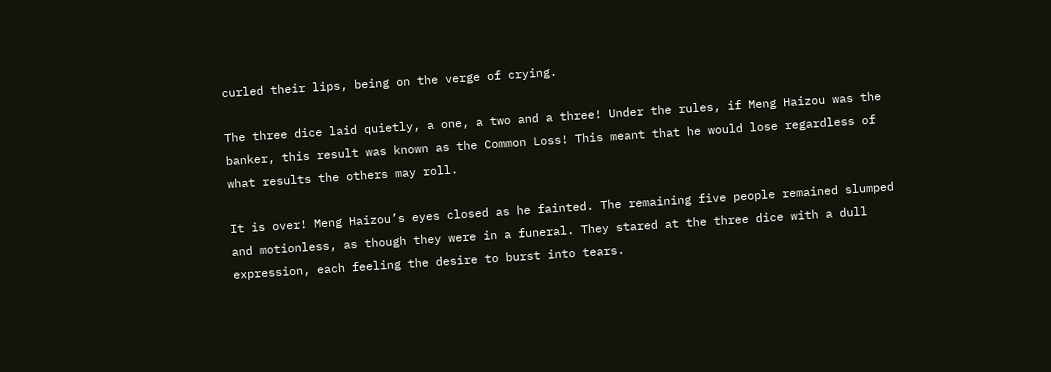curled their lips, being on the verge of crying.

The three dice laid quietly, a one, a two and a three! Under the rules, if Meng Haizou was the banker, this result was known as the Common Loss! This meant that he would lose regardless of what results the others may roll.

It is over! Meng Haizou’s eyes closed as he fainted. The remaining five people remained slumped and motionless, as though they were in a funeral. They stared at the three dice with a dull expression, each feeling the desire to burst into tears.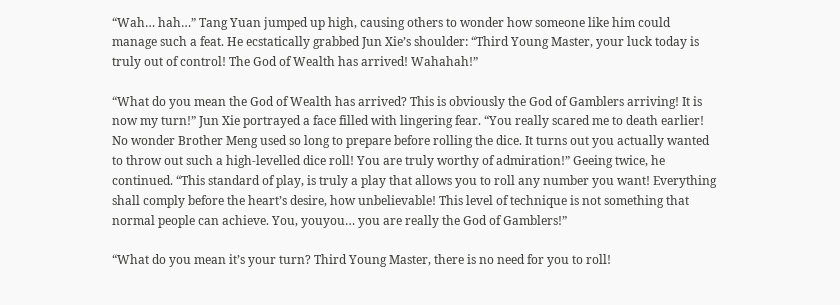“Wah… hah…” Tang Yuan jumped up high, causing others to wonder how someone like him could manage such a feat. He ecstatically grabbed Jun Xie’s shoulder: “Third Young Master, your luck today is truly out of control! The God of Wealth has arrived! Wahahah!”

“What do you mean the God of Wealth has arrived? This is obviously the God of Gamblers arriving! It is now my turn!” Jun Xie portrayed a face filled with lingering fear. “You really scared me to death earlier! No wonder Brother Meng used so long to prepare before rolling the dice. It turns out you actually wanted to throw out such a high-levelled dice roll! You are truly worthy of admiration!” Geeing twice, he continued. “This standard of play, is truly a play that allows you to roll any number you want! Everything shall comply before the heart’s desire, how unbelievable! This level of technique is not something that normal people can achieve. You, youyou… you are really the God of Gamblers!”

“What do you mean it’s your turn? Third Young Master, there is no need for you to roll!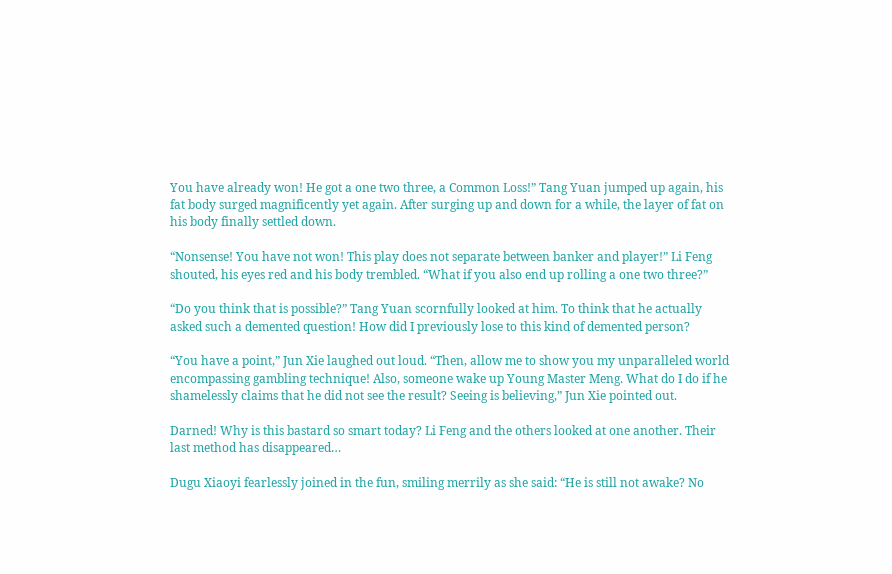You have already won! He got a one two three, a Common Loss!” Tang Yuan jumped up again, his fat body surged magnificently yet again. After surging up and down for a while, the layer of fat on his body finally settled down.

“Nonsense! You have not won! This play does not separate between banker and player!” Li Feng shouted, his eyes red and his body trembled. “What if you also end up rolling a one two three?”

“Do you think that is possible?” Tang Yuan scornfully looked at him. To think that he actually asked such a demented question! How did I previously lose to this kind of demented person?

“You have a point,” Jun Xie laughed out loud. “Then, allow me to show you my unparalleled world encompassing gambling technique! Also, someone wake up Young Master Meng. What do I do if he shamelessly claims that he did not see the result? Seeing is believing,” Jun Xie pointed out.

Darned! Why is this bastard so smart today? Li Feng and the others looked at one another. Their last method has disappeared…

Dugu Xiaoyi fearlessly joined in the fun, smiling merrily as she said: “He is still not awake? No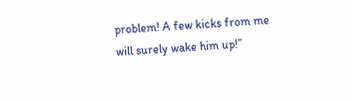problem! A few kicks from me will surely wake him up!”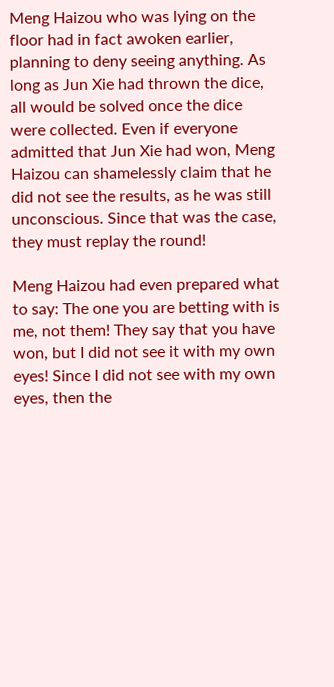Meng Haizou who was lying on the floor had in fact awoken earlier, planning to deny seeing anything. As long as Jun Xie had thrown the dice, all would be solved once the dice were collected. Even if everyone admitted that Jun Xie had won, Meng Haizou can shamelessly claim that he did not see the results, as he was still unconscious. Since that was the case, they must replay the round!

Meng Haizou had even prepared what to say: The one you are betting with is me, not them! They say that you have won, but I did not see it with my own eyes! Since I did not see with my own eyes, then the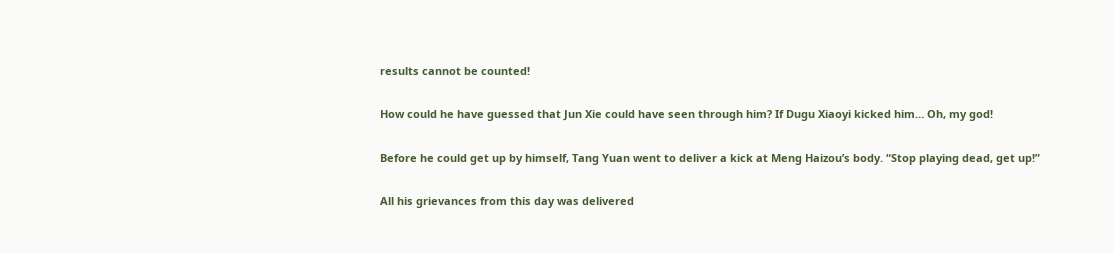results cannot be counted!

How could he have guessed that Jun Xie could have seen through him? If Dugu Xiaoyi kicked him… Oh, my god!

Before he could get up by himself, Tang Yuan went to deliver a kick at Meng Haizou’s body. “Stop playing dead, get up!”

All his grievances from this day was delivered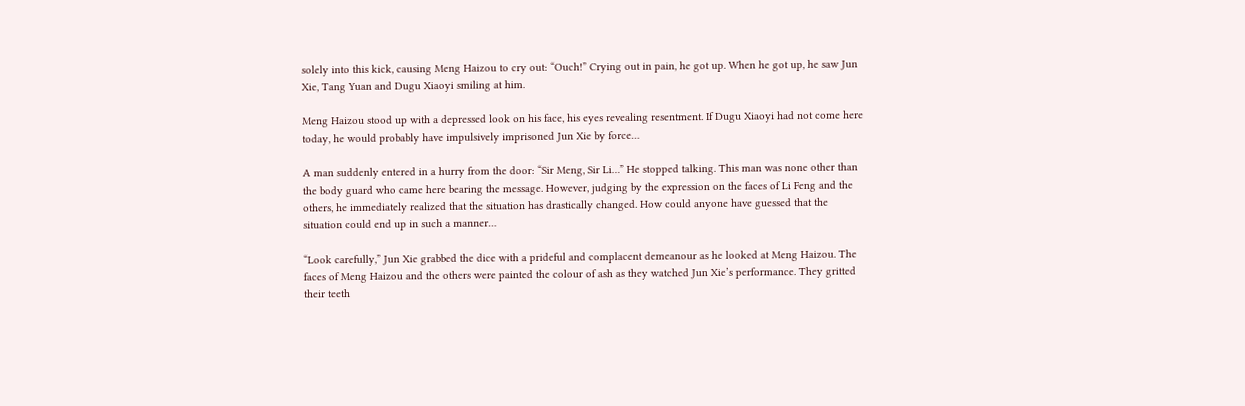solely into this kick, causing Meng Haizou to cry out: “Ouch!” Crying out in pain, he got up. When he got up, he saw Jun Xie, Tang Yuan and Dugu Xiaoyi smiling at him.

Meng Haizou stood up with a depressed look on his face, his eyes revealing resentment. If Dugu Xiaoyi had not come here today, he would probably have impulsively imprisoned Jun Xie by force…

A man suddenly entered in a hurry from the door: “Sir Meng, Sir Li…” He stopped talking. This man was none other than the body guard who came here bearing the message. However, judging by the expression on the faces of Li Feng and the others, he immediately realized that the situation has drastically changed. How could anyone have guessed that the situation could end up in such a manner…

“Look carefully,” Jun Xie grabbed the dice with a prideful and complacent demeanour as he looked at Meng Haizou. The faces of Meng Haizou and the others were painted the colour of ash as they watched Jun Xie’s performance. They gritted their teeth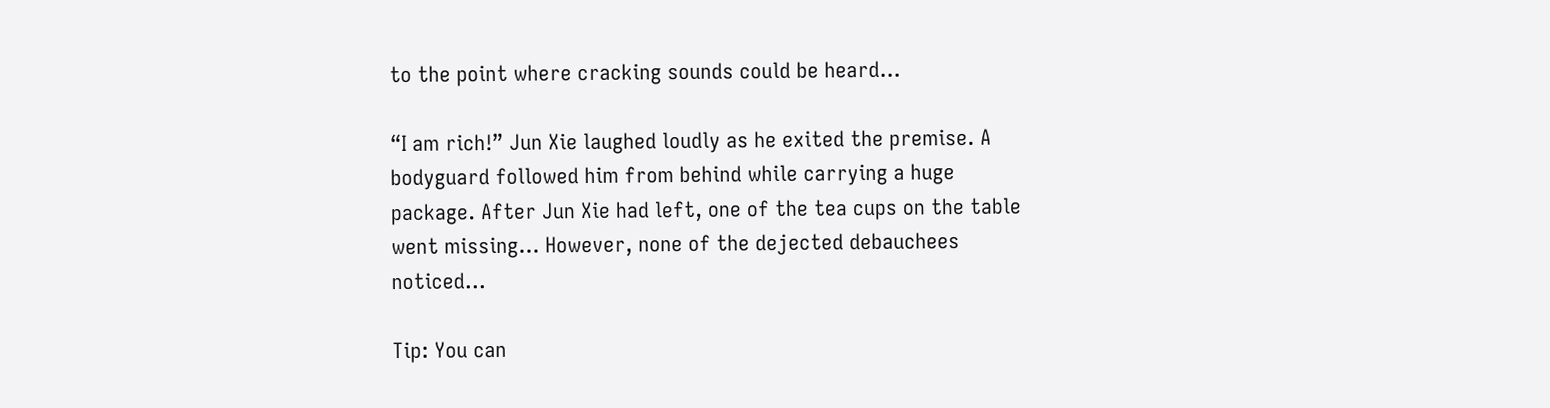to the point where cracking sounds could be heard…

“I am rich!” Jun Xie laughed loudly as he exited the premise. A bodyguard followed him from behind while carrying a huge package. After Jun Xie had left, one of the tea cups on the table went missing… However, none of the dejected debauchees noticed…

Tip: You can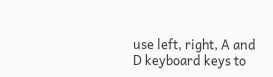use left, right, A and D keyboard keys to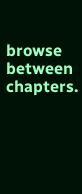browse between chapters.